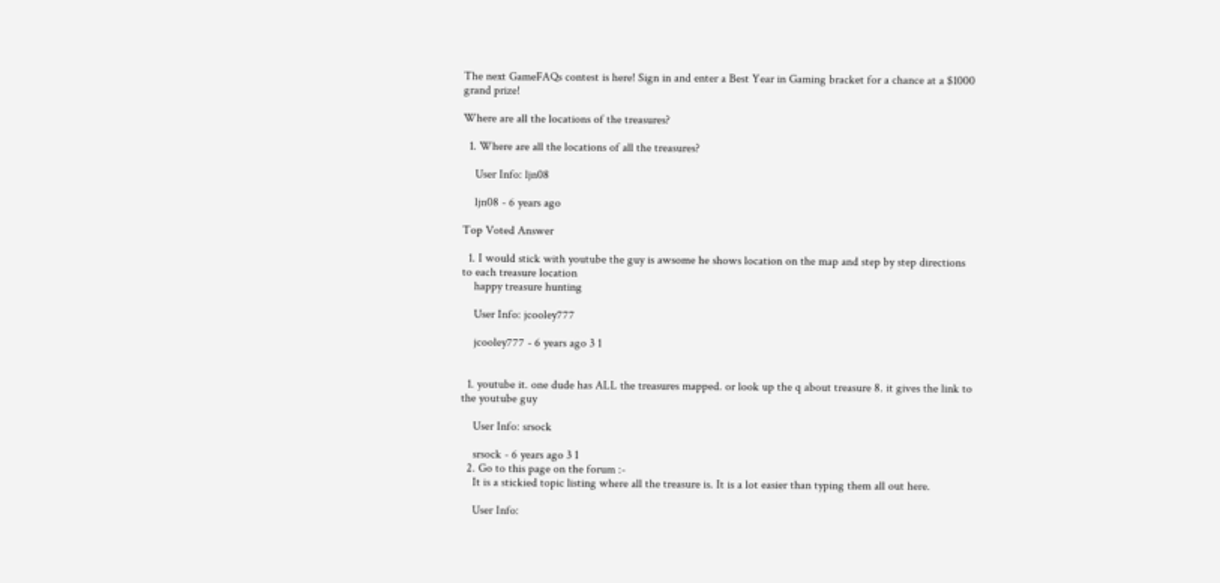The next GameFAQs contest is here! Sign in and enter a Best Year in Gaming bracket for a chance at a $1000 grand prize!

Where are all the locations of the treasures?

  1. Where are all the locations of all the treasures?

    User Info: ljn08

    ljn08 - 6 years ago

Top Voted Answer

  1. I would stick with youtube the guy is awsome he shows location on the map and step by step directions to each treasure location
    happy treasure hunting

    User Info: jcooley777

    jcooley777 - 6 years ago 3 1


  1. youtube it. one dude has ALL the treasures mapped. or look up the q about treasure 8. it gives the link to the youtube guy

    User Info: srsock

    srsock - 6 years ago 3 1
  2. Go to this page on the forum :-
    It is a stickied topic listing where all the treasure is. It is a lot easier than typing them all out here.

    User Info: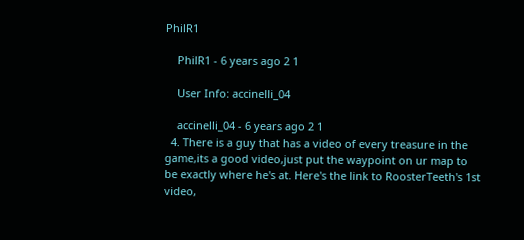PhilR1

    PhilR1 - 6 years ago 2 1

    User Info: accinelli_04

    accinelli_04 - 6 years ago 2 1
  4. There is a guy that has a video of every treasure in the game,its a good video,just put the waypoint on ur map to be exactly where he's at. Here's the link to RoosterTeeth's 1st video,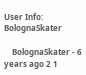User Info: BolognaSkater

    BolognaSkater - 6 years ago 2 1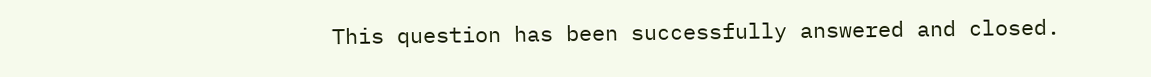This question has been successfully answered and closed.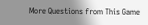More Questions from This Game